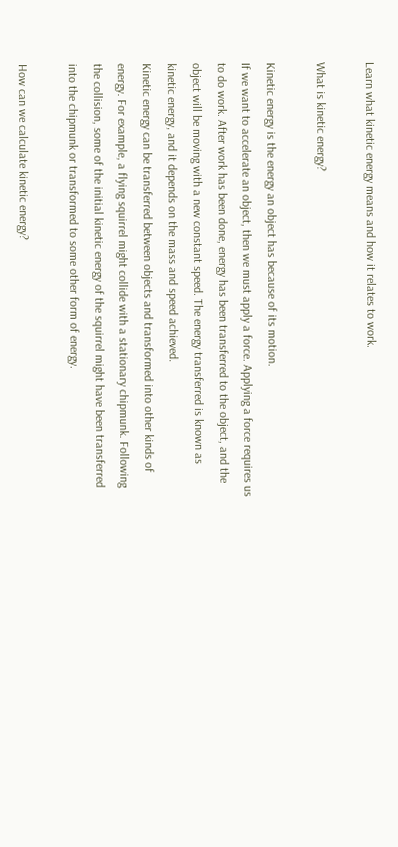Learn what kinetic energy means and how it relates to work.

What is kinetic energy?

Kinetic energy is the energy an object has because of its motion.
If we want to accelerate an object, then we must apply a force. Applying a force requires us to do work. After work has been done, energy has been transferred to the object, and the object will be moving with a new constant speed. The energy transferred is known as kinetic energy, and it depends on the mass and speed achieved.
Kinetic energy can be transferred between objects and transformed into other kinds of energy. For example, a flying squirrel might collide with a stationary chipmunk. Following the collision, some of the initial kinetic energy of the squirrel might have been transferred into the chipmunk or transformed to some other form of energy.

How can we calculate kinetic energy?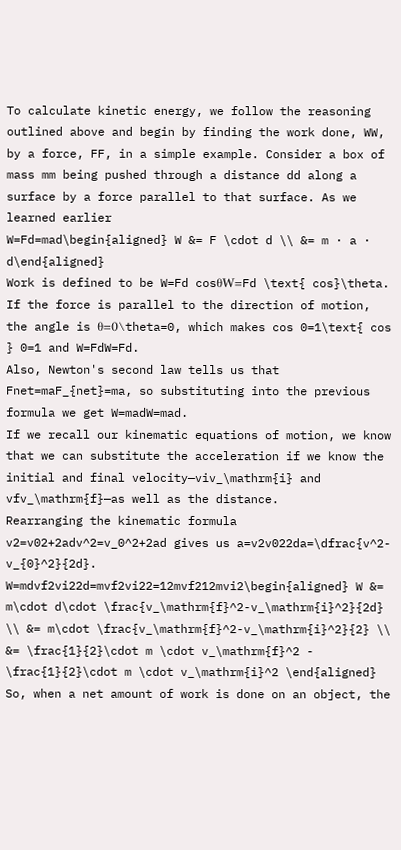To calculate kinetic energy, we follow the reasoning outlined above and begin by finding the work done, WW, by a force, FF, in a simple example. Consider a box of mass mm being pushed through a distance dd along a surface by a force parallel to that surface. As we learned earlier
W=Fd=mad\begin{aligned} W &= F \cdot d \\ &= m · a · d\end{aligned}
Work is defined to be W=Fd cosθW=Fd \text{ cos}\theta. If the force is parallel to the direction of motion, the angle is θ=0\theta=0, which makes cos 0=1\text{ cos } 0=1 and W=FdW=Fd.
Also, Newton's second law tells us that Fnet=maF_{net}=ma, so substituting into the previous formula we get W=madW=mad.
If we recall our kinematic equations of motion, we know that we can substitute the acceleration if we know the initial and final velocity—viv_\mathrm{i} and vfv_\mathrm{f}—as well as the distance.
Rearranging the kinematic formula v2=v02+2adv^2=v_0^2+2ad gives us a=v2v022da=\dfrac{v^2-v_{0}^2}{2d}.
W=mdvf2vi22d=mvf2vi22=12mvf212mvi2\begin{aligned} W &= m\cdot d\cdot \frac{v_\mathrm{f}^2-v_\mathrm{i}^2}{2d} \\ &= m\cdot \frac{v_\mathrm{f}^2-v_\mathrm{i}^2}{2} \\ &= \frac{1}{2}\cdot m \cdot v_\mathrm{f}^2 - \frac{1}{2}\cdot m \cdot v_\mathrm{i}^2 \end{aligned}
So, when a net amount of work is done on an object, the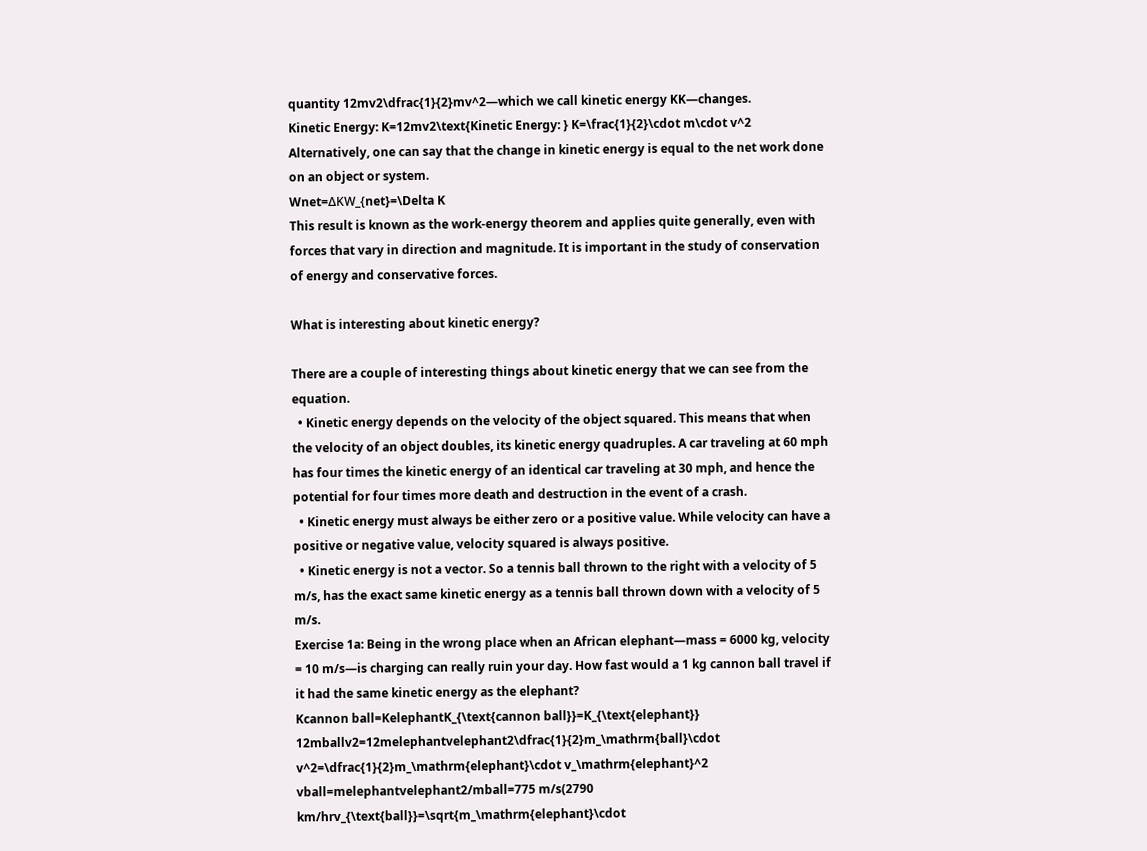quantity 12mv2\dfrac{1}{2}mv^2—which we call kinetic energy KK—changes.
Kinetic Energy: K=12mv2\text{Kinetic Energy: } K=\frac{1}{2}\cdot m\cdot v^2
Alternatively, one can say that the change in kinetic energy is equal to the net work done on an object or system.
Wnet=ΔKW_{net}=\Delta K
This result is known as the work-energy theorem and applies quite generally, even with forces that vary in direction and magnitude. It is important in the study of conservation of energy and conservative forces.

What is interesting about kinetic energy?

There are a couple of interesting things about kinetic energy that we can see from the equation.
  • Kinetic energy depends on the velocity of the object squared. This means that when the velocity of an object doubles, its kinetic energy quadruples. A car traveling at 60 mph has four times the kinetic energy of an identical car traveling at 30 mph, and hence the potential for four times more death and destruction in the event of a crash.
  • Kinetic energy must always be either zero or a positive value. While velocity can have a positive or negative value, velocity squared is always positive.
  • Kinetic energy is not a vector. So a tennis ball thrown to the right with a velocity of 5 m/s, has the exact same kinetic energy as a tennis ball thrown down with a velocity of 5 m/s.
Exercise 1a: Being in the wrong place when an African elephant—mass = 6000 kg, velocity = 10 m/s—is charging can really ruin your day. How fast would a 1 kg cannon ball travel if it had the same kinetic energy as the elephant?
Kcannon ball=KelephantK_{\text{cannon ball}}=K_{\text{elephant}}
12mballv2=12melephantvelephant2\dfrac{1}{2}m_\mathrm{ball}\cdot v^2=\dfrac{1}{2}m_\mathrm{elephant}\cdot v_\mathrm{elephant}^2
vball=melephantvelephant2/mball=775 m/s(2790 km/hrv_{\text{ball}}=\sqrt{m_\mathrm{elephant}\cdot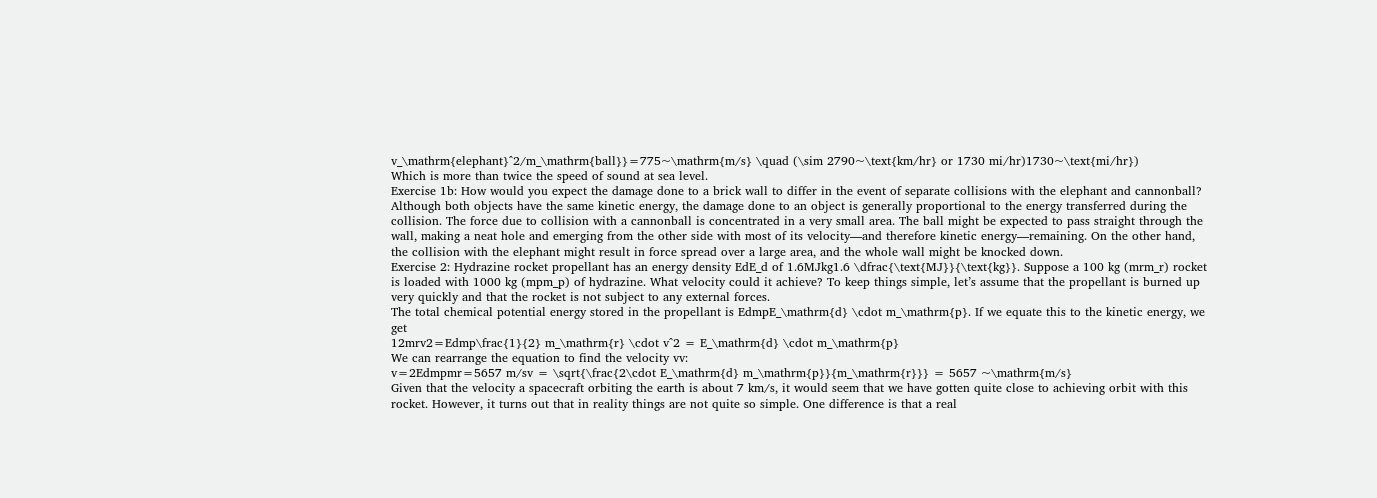v_\mathrm{elephant}^2/m_\mathrm{ball}}=775~\mathrm{m/s} \quad (\sim 2790~\text{km/hr} or 1730 mi/hr)1730~\text{mi/hr})
Which is more than twice the speed of sound at sea level.
Exercise 1b: How would you expect the damage done to a brick wall to differ in the event of separate collisions with the elephant and cannonball?
Although both objects have the same kinetic energy, the damage done to an object is generally proportional to the energy transferred during the collision. The force due to collision with a cannonball is concentrated in a very small area. The ball might be expected to pass straight through the wall, making a neat hole and emerging from the other side with most of its velocity—and therefore kinetic energy—remaining. On the other hand, the collision with the elephant might result in force spread over a large area, and the whole wall might be knocked down.
Exercise 2: Hydrazine rocket propellant has an energy density EdE_d of 1.6MJkg1.6 \dfrac{\text{MJ}}{\text{kg}}. Suppose a 100 kg (mrm_r) rocket is loaded with 1000 kg (mpm_p) of hydrazine. What velocity could it achieve? To keep things simple, let’s assume that the propellant is burned up very quickly and that the rocket is not subject to any external forces.
The total chemical potential energy stored in the propellant is EdmpE_\mathrm{d} \cdot m_\mathrm{p}. If we equate this to the kinetic energy, we get
12mrv2=Edmp\frac{1}{2} m_\mathrm{r} \cdot v^2 = E_\mathrm{d} \cdot m_\mathrm{p}
We can rearrange the equation to find the velocity vv:
v=2Edmpmr=5657 m/sv = \sqrt{\frac{2\cdot E_\mathrm{d} m_\mathrm{p}}{m_\mathrm{r}}} = 5657 ~\mathrm{m/s}
Given that the velocity a spacecraft orbiting the earth is about 7 km/s, it would seem that we have gotten quite close to achieving orbit with this rocket. However, it turns out that in reality things are not quite so simple. One difference is that a real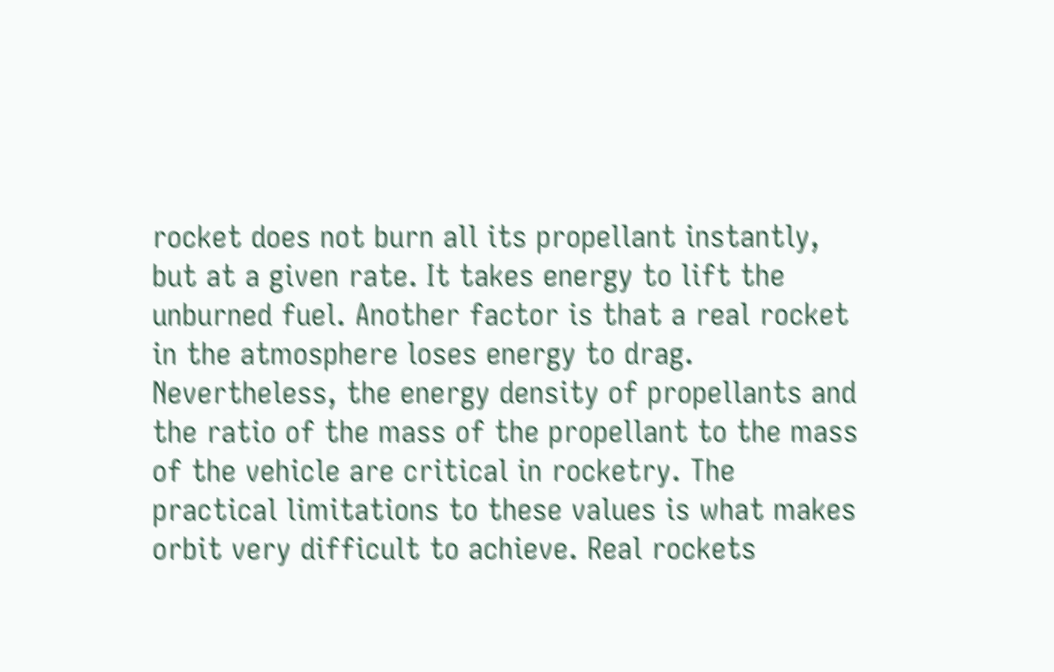rocket does not burn all its propellant instantly, but at a given rate. It takes energy to lift the unburned fuel. Another factor is that a real rocket in the atmosphere loses energy to drag.
Nevertheless, the energy density of propellants and the ratio of the mass of the propellant to the mass of the vehicle are critical in rocketry. The practical limitations to these values is what makes orbit very difficult to achieve. Real rockets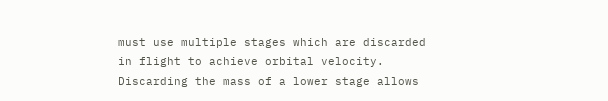must use multiple stages which are discarded in flight to achieve orbital velocity. Discarding the mass of a lower stage allows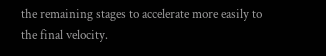the remaining stages to accelerate more easily to the final velocity.